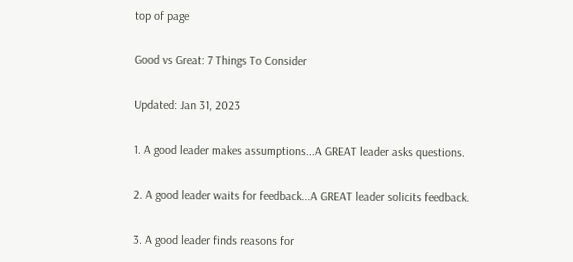top of page

Good vs Great: 7 Things To Consider

Updated: Jan 31, 2023

1. A good leader makes assumptions...A GREAT leader asks questions.

2. A good leader waits for feedback...A GREAT leader solicits feedback.

3. A good leader finds reasons for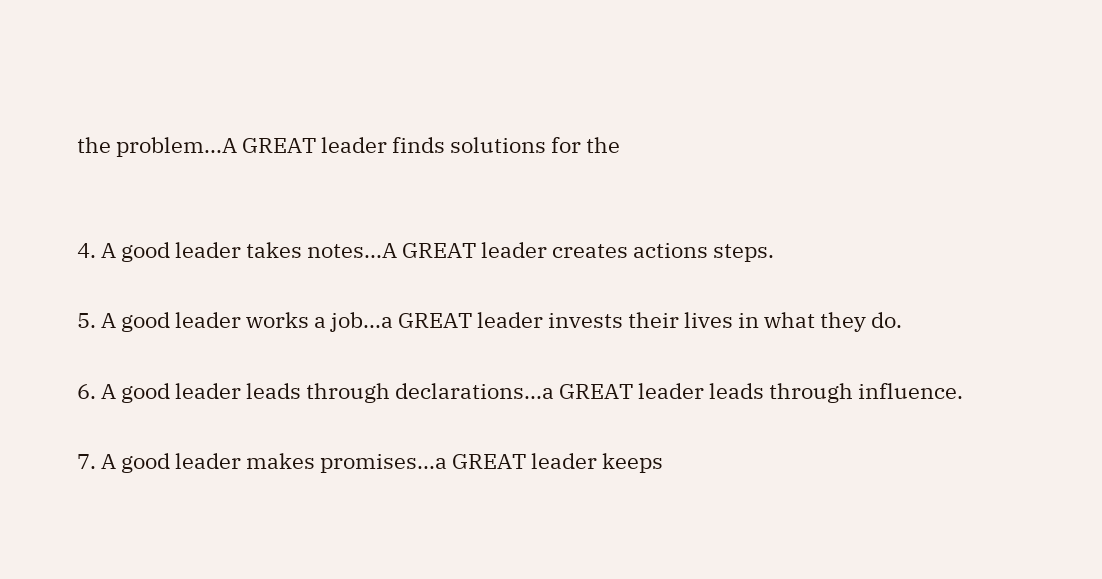the problem...A GREAT leader finds solutions for the


4. A good leader takes notes...A GREAT leader creates actions steps.

5. A good leader works a job...a GREAT leader invests their lives in what they do.

6. A good leader leads through declarations...a GREAT leader leads through influence.

7. A good leader makes promises...a GREAT leader keeps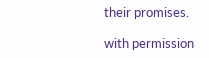their promises.

with permission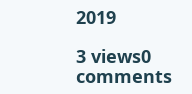2019

3 views0 comments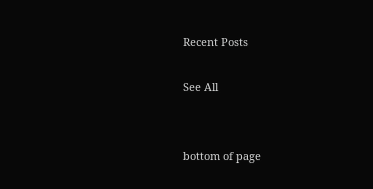Recent Posts

See All


bottom of page